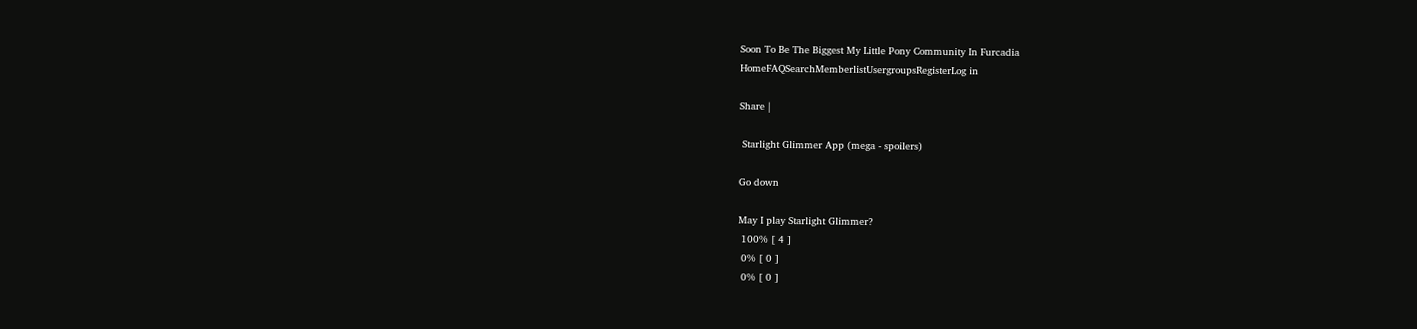Soon To Be The Biggest My Little Pony Community In Furcadia
HomeFAQSearchMemberlistUsergroupsRegisterLog in

Share |

 Starlight Glimmer App (mega - spoilers)

Go down

May I play Starlight Glimmer?
 100% [ 4 ]
 0% [ 0 ]
 0% [ 0 ]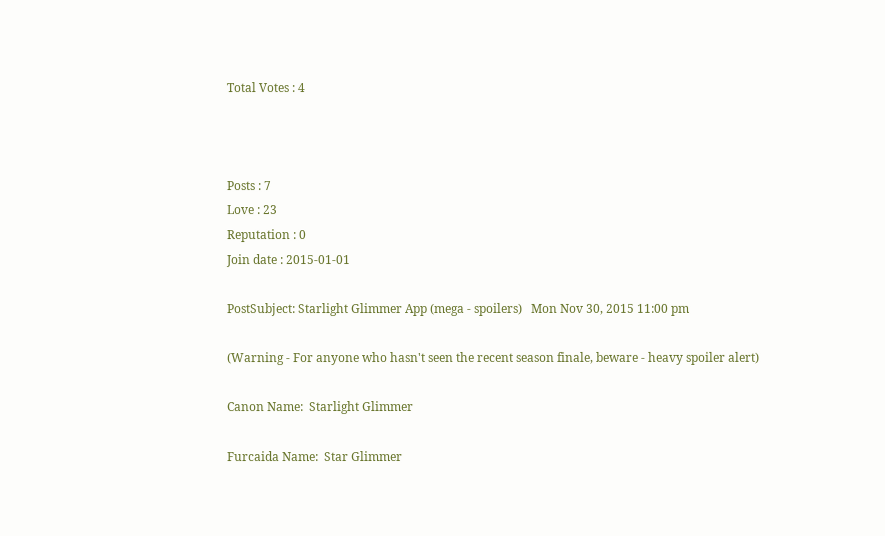Total Votes : 4



Posts : 7
Love : 23
Reputation : 0
Join date : 2015-01-01

PostSubject: Starlight Glimmer App (mega - spoilers)   Mon Nov 30, 2015 11:00 pm

(Warning - For anyone who hasn't seen the recent season finale, beware - heavy spoiler alert)

Canon Name:  Starlight Glimmer

Furcaida Name:  Star Glimmer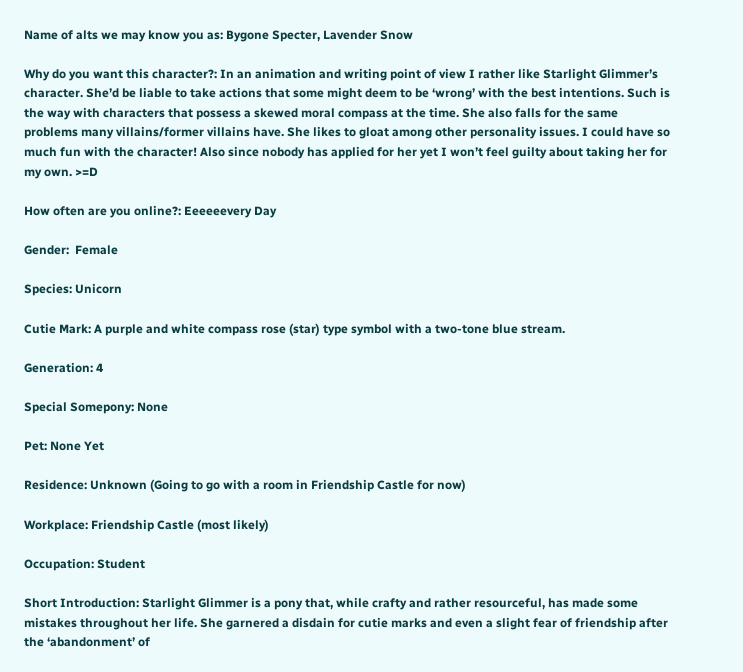Name of alts we may know you as: Bygone Specter, Lavender Snow

Why do you want this character?: In an animation and writing point of view I rather like Starlight Glimmer’s character. She’d be liable to take actions that some might deem to be ‘wrong’ with the best intentions. Such is the way with characters that possess a skewed moral compass at the time. She also falls for the same problems many villains/former villains have. She likes to gloat among other personality issues. I could have so much fun with the character! Also since nobody has applied for her yet I won’t feel guilty about taking her for my own. >=D

How often are you online?: Eeeeeevery Day

Gender:  Female

Species: Unicorn

Cutie Mark: A purple and white compass rose (star) type symbol with a two-tone blue stream.

Generation: 4

Special Somepony: None

Pet: None Yet

Residence: Unknown (Going to go with a room in Friendship Castle for now)

Workplace: Friendship Castle (most likely)

Occupation: Student

Short Introduction: Starlight Glimmer is a pony that, while crafty and rather resourceful, has made some mistakes throughout her life. She garnered a disdain for cutie marks and even a slight fear of friendship after the ‘abandonment’ of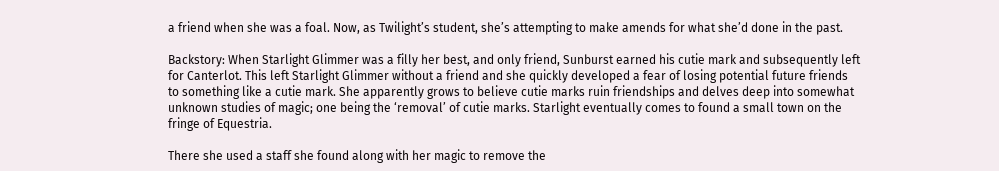a friend when she was a foal. Now, as Twilight’s student, she’s attempting to make amends for what she’d done in the past.

Backstory: When Starlight Glimmer was a filly her best, and only friend, Sunburst earned his cutie mark and subsequently left for Canterlot. This left Starlight Glimmer without a friend and she quickly developed a fear of losing potential future friends to something like a cutie mark. She apparently grows to believe cutie marks ruin friendships and delves deep into somewhat unknown studies of magic; one being the ‘removal’ of cutie marks. Starlight eventually comes to found a small town on the fringe of Equestria.

There she used a staff she found along with her magic to remove the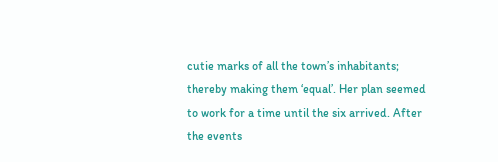cutie marks of all the town’s inhabitants; thereby making them ‘equal’. Her plan seemed to work for a time until the six arrived. After the events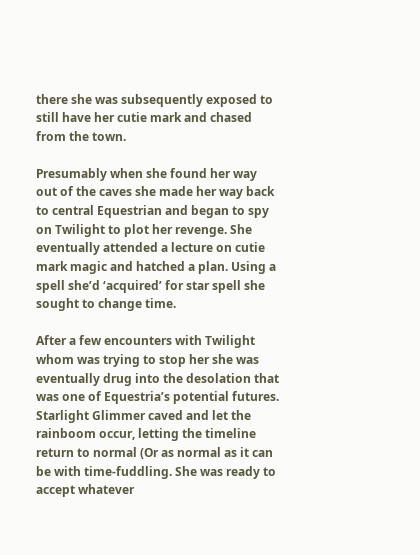there she was subsequently exposed to still have her cutie mark and chased from the town.

Presumably when she found her way out of the caves she made her way back to central Equestrian and began to spy on Twilight to plot her revenge. She eventually attended a lecture on cutie mark magic and hatched a plan. Using a spell she’d ‘acquired’ for star spell she sought to change time.

After a few encounters with Twilight whom was trying to stop her she was eventually drug into the desolation that was one of Equestria’s potential futures. Starlight Glimmer caved and let the rainboom occur, letting the timeline return to normal (Or as normal as it can be with time-fuddling. She was ready to accept whatever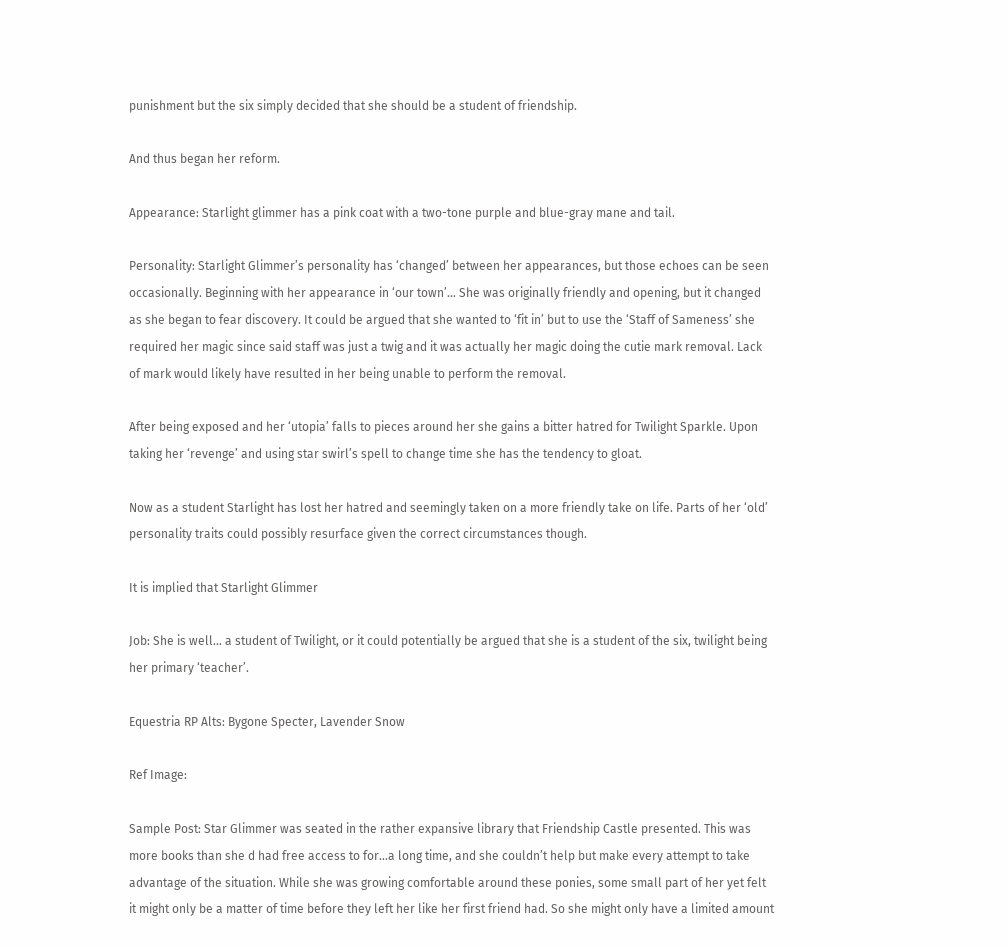punishment but the six simply decided that she should be a student of friendship.

And thus began her reform.

Appearance: Starlight glimmer has a pink coat with a two-tone purple and blue-gray mane and tail.

Personality: Starlight Glimmer’s personality has ‘changed’ between her appearances, but those echoes can be seen occasionally. Beginning with her appearance in ‘our town’… She was originally friendly and opening, but it changed as she began to fear discovery. It could be argued that she wanted to ‘fit in’ but to use the ‘Staff of Sameness’ she required her magic since said staff was just a twig and it was actually her magic doing the cutie mark removal. Lack of mark would likely have resulted in her being unable to perform the removal.

After being exposed and her ‘utopia’ falls to pieces around her she gains a bitter hatred for Twilight Sparkle. Upon taking her ‘revenge’ and using star swirl’s spell to change time she has the tendency to gloat.

Now as a student Starlight has lost her hatred and seemingly taken on a more friendly take on life. Parts of her ‘old’ personality traits could possibly resurface given the correct circumstances though.

It is implied that Starlight Glimmer

Job: She is well… a student of Twilight, or it could potentially be argued that she is a student of the six, twilight being her primary ‘teacher’.

Equestria RP Alts: Bygone Specter, Lavender Snow

Ref Image:

Sample Post: Star Glimmer was seated in the rather expansive library that Friendship Castle presented. This was more books than she d had free access to for...a long time, and she couldn’t help but make every attempt to take advantage of the situation. While she was growing comfortable around these ponies, some small part of her yet felt it might only be a matter of time before they left her like her first friend had. So she might only have a limited amount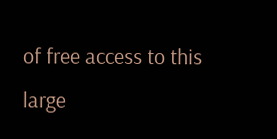of free access to this large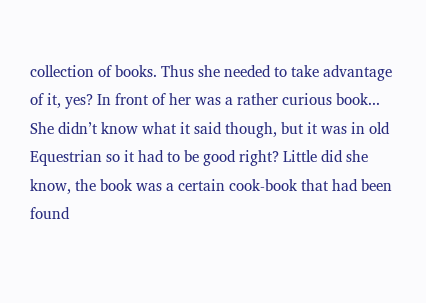collection of books. Thus she needed to take advantage of it, yes? In front of her was a rather curious book... She didn’t know what it said though, but it was in old Equestrian so it had to be good right? Little did she know, the book was a certain cook-book that had been found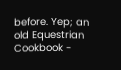before. Yep; an old Equestrian Cookbook -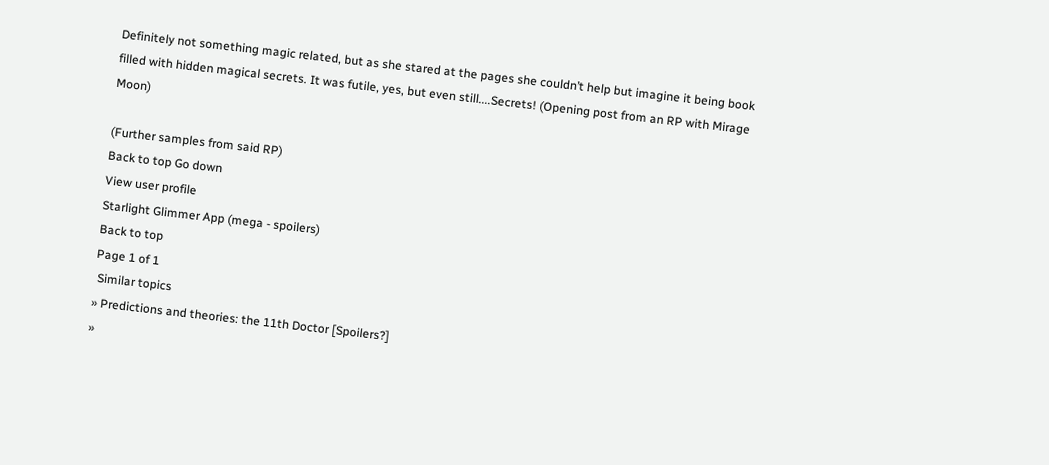Definitely not something magic related, but as she stared at the pages she couldn’t help but imagine it being book filled with hidden magical secrets. It was futile, yes, but even still....Secrets! (Opening post from an RP with Mirage Moon)

(Further samples from said RP)
Back to top Go down
View user profile
Starlight Glimmer App (mega - spoilers)
Back to top
Page 1 of 1
 Similar topics
» Predictions and theories: the 11th Doctor [Spoilers?]
»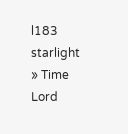l183 starlight
» Time Lord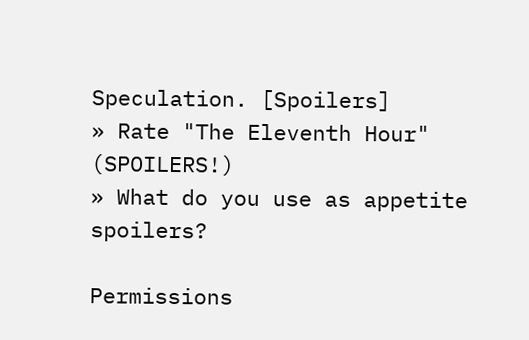Speculation. [Spoilers]
» Rate "The Eleventh Hour" (SPOILERS!)
» What do you use as appetite spoilers?

Permissions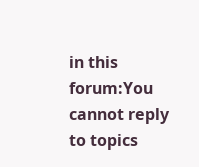in this forum:You cannot reply to topics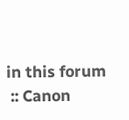in this forum
 :: Canon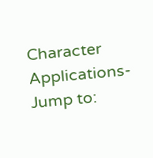Character Applications-
Jump to: